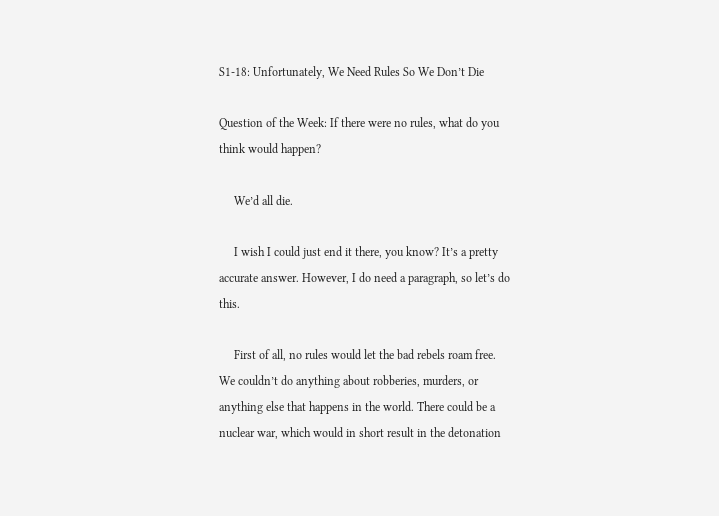S1-18: Unfortunately, We Need Rules So We Don’t Die

Question of the Week: If there were no rules, what do you think would happen?

     We’d all die.

     I wish I could just end it there, you know? It’s a pretty accurate answer. However, I do need a paragraph, so let’s do this.

     First of all, no rules would let the bad rebels roam free. We couldn’t do anything about robberies, murders, or anything else that happens in the world. There could be a nuclear war, which would in short result in the detonation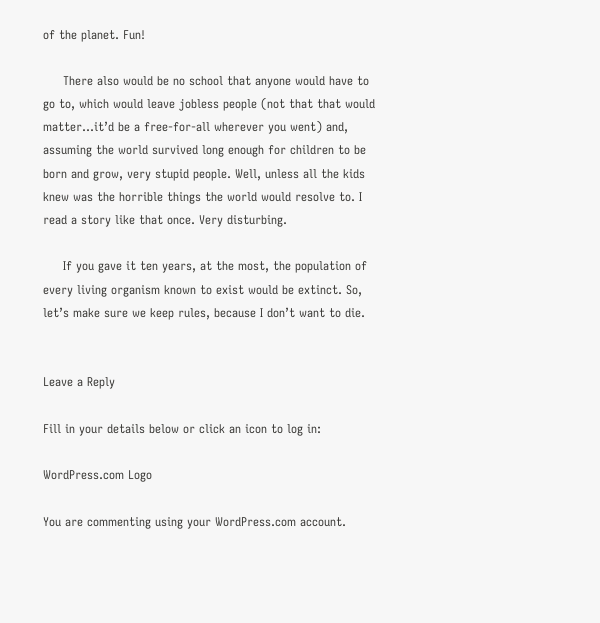of the planet. Fun!

     There also would be no school that anyone would have to go to, which would leave jobless people (not that that would matter…it’d be a free-for-all wherever you went) and, assuming the world survived long enough for children to be born and grow, very stupid people. Well, unless all the kids knew was the horrible things the world would resolve to. I read a story like that once. Very disturbing.

     If you gave it ten years, at the most, the population of every living organism known to exist would be extinct. So, let’s make sure we keep rules, because I don’t want to die.


Leave a Reply

Fill in your details below or click an icon to log in:

WordPress.com Logo

You are commenting using your WordPress.com account.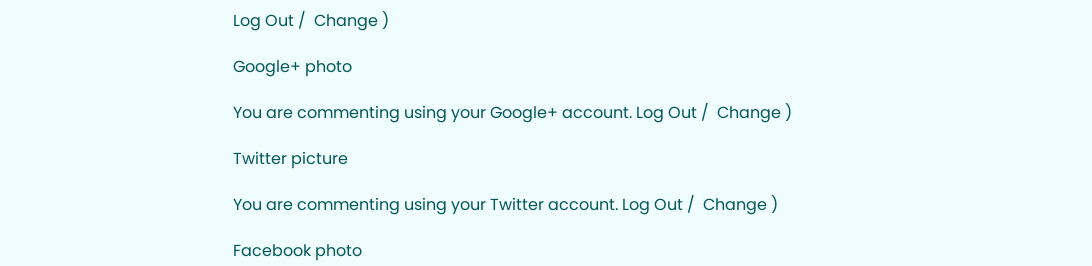Log Out /  Change )

Google+ photo

You are commenting using your Google+ account. Log Out /  Change )

Twitter picture

You are commenting using your Twitter account. Log Out /  Change )

Facebook photo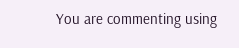You are commenting using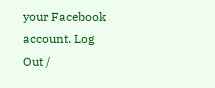your Facebook account. Log Out /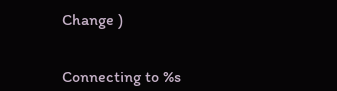Change )


Connecting to %s